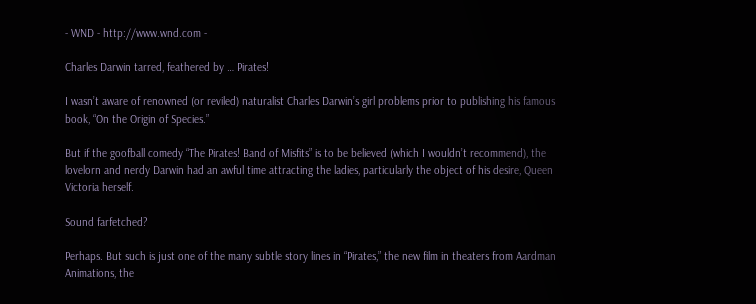- WND - http://www.wnd.com -

Charles Darwin tarred, feathered by … Pirates!

I wasn’t aware of renowned (or reviled) naturalist Charles Darwin’s girl problems prior to publishing his famous book, “On the Origin of Species.”

But if the goofball comedy “The Pirates! Band of Misfits” is to be believed (which I wouldn’t recommend), the lovelorn and nerdy Darwin had an awful time attracting the ladies, particularly the object of his desire, Queen Victoria herself.

Sound farfetched?

Perhaps. But such is just one of the many subtle story lines in “Pirates,” the new film in theaters from Aardman Animations, the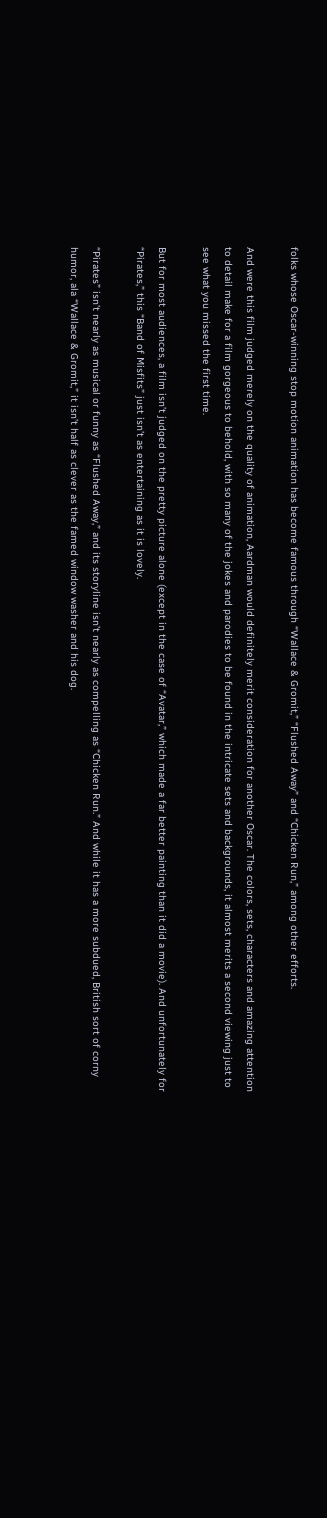folks whose Oscar-winning stop motion animation has become famous through “Wallace & Gromit,” “Flushed Away” and “Chicken Run,” among other efforts.

And were this film judged merely on the quality of animation, Aardman would definitely merit consideration for another Oscar. The colors, sets, characters and amazing attention to detail make for a film gorgeous to behold, with so many of the jokes and parodies to be found in the intricate sets and backgrounds, it almost merits a second viewing just to see what you missed the first time.

But for most audiences, a film isn’t judged on the pretty picture alone (except in the case of “Avatar,” which made a far better painting than it did a movie). And unfortunately for “Pirates,” this “Band of Misfits” just isn’t as entertaining as it is lovely.

“Pirates” isn’t nearly as musical or funny as “Flushed Away,” and its storyline isn’t nearly as compelling as “Chicken Run.” And while it has a more subdued, British sort of corny humor, ala “Wallace & Gromit,” it isn’t half as clever as the famed window washer and his dog.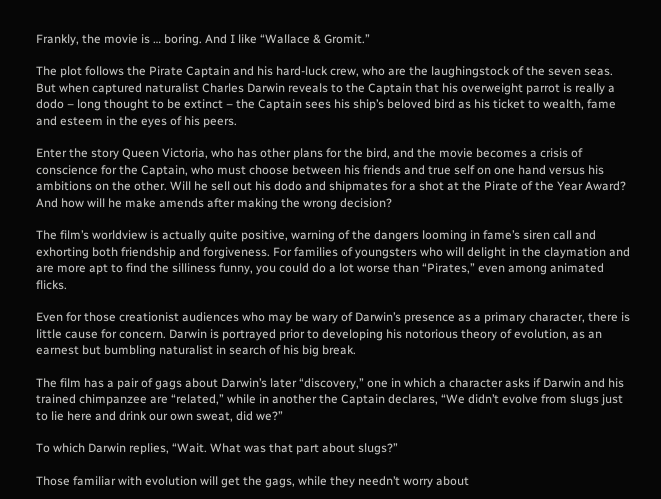Frankly, the movie is … boring. And I like “Wallace & Gromit.”

The plot follows the Pirate Captain and his hard-luck crew, who are the laughingstock of the seven seas. But when captured naturalist Charles Darwin reveals to the Captain that his overweight parrot is really a dodo – long thought to be extinct – the Captain sees his ship’s beloved bird as his ticket to wealth, fame and esteem in the eyes of his peers.

Enter the story Queen Victoria, who has other plans for the bird, and the movie becomes a crisis of conscience for the Captain, who must choose between his friends and true self on one hand versus his ambitions on the other. Will he sell out his dodo and shipmates for a shot at the Pirate of the Year Award? And how will he make amends after making the wrong decision?

The film’s worldview is actually quite positive, warning of the dangers looming in fame’s siren call and exhorting both friendship and forgiveness. For families of youngsters who will delight in the claymation and are more apt to find the silliness funny, you could do a lot worse than “Pirates,” even among animated flicks.

Even for those creationist audiences who may be wary of Darwin’s presence as a primary character, there is little cause for concern. Darwin is portrayed prior to developing his notorious theory of evolution, as an earnest but bumbling naturalist in search of his big break.

The film has a pair of gags about Darwin’s later “discovery,” one in which a character asks if Darwin and his trained chimpanzee are “related,” while in another the Captain declares, “We didn’t evolve from slugs just to lie here and drink our own sweat, did we?”

To which Darwin replies, “Wait. What was that part about slugs?”

Those familiar with evolution will get the gags, while they needn’t worry about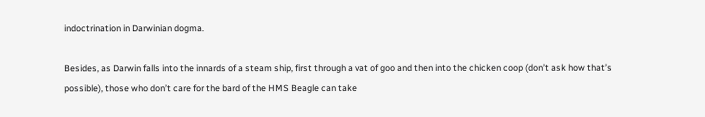indoctrination in Darwinian dogma.

Besides, as Darwin falls into the innards of a steam ship, first through a vat of goo and then into the chicken coop (don’t ask how that’s possible), those who don’t care for the bard of the HMS Beagle can take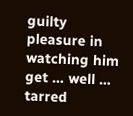guilty pleasure in watching him get … well … tarred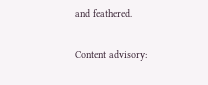and feathered.

Content advisory: